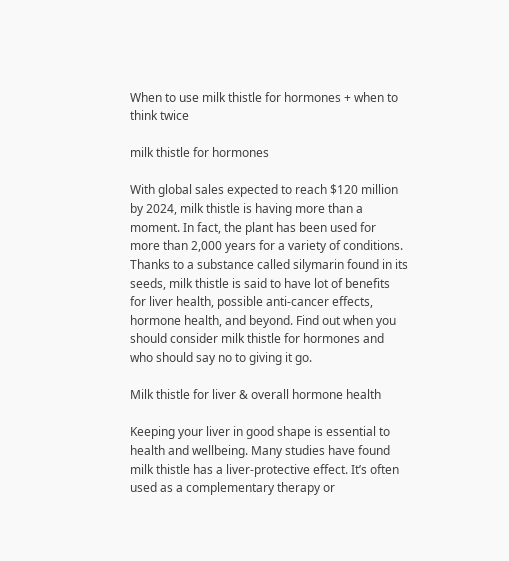When to use milk thistle for hormones + when to think twice

milk thistle for hormones

With global sales expected to reach $120 million by 2024, milk thistle is having more than a moment. In fact, the plant has been used for more than 2,000 years for a variety of conditions. Thanks to a substance called silymarin found in its seeds, milk thistle is said to have lot of benefits for liver health, possible anti-cancer effects, hormone health, and beyond. Find out when you should consider milk thistle for hormones and who should say no to giving it go.

Milk thistle for liver & overall hormone health

Keeping your liver in good shape is essential to health and wellbeing. Many studies have found milk thistle has a liver-protective effect. It’s often used as a complementary therapy or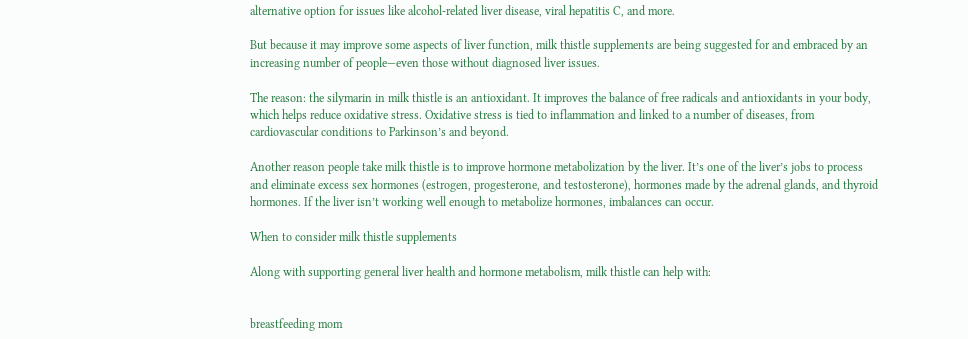alternative option for issues like alcohol-related liver disease, viral hepatitis C, and more.

But because it may improve some aspects of liver function, milk thistle supplements are being suggested for and embraced by an increasing number of people—even those without diagnosed liver issues.

The reason: the silymarin in milk thistle is an antioxidant. It improves the balance of free radicals and antioxidants in your body, which helps reduce oxidative stress. Oxidative stress is tied to inflammation and linked to a number of diseases, from cardiovascular conditions to Parkinson’s and beyond.

Another reason people take milk thistle is to improve hormone metabolization by the liver. It’s one of the liver’s jobs to process and eliminate excess sex hormones (estrogen, progesterone, and testosterone), hormones made by the adrenal glands, and thyroid hormones. If the liver isn’t working well enough to metabolize hormones, imbalances can occur.

When to consider milk thistle supplements

Along with supporting general liver health and hormone metabolism, milk thistle can help with:


breastfeeding mom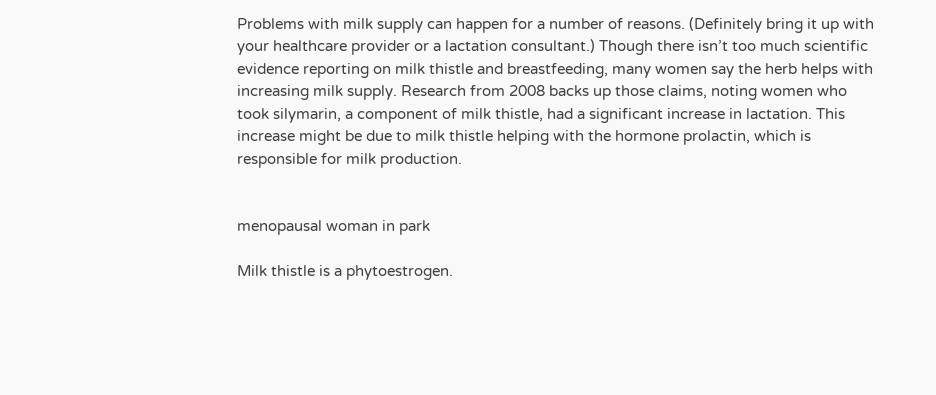Problems with milk supply can happen for a number of reasons. (Definitely bring it up with your healthcare provider or a lactation consultant.) Though there isn’t too much scientific evidence reporting on milk thistle and breastfeeding, many women say the herb helps with increasing milk supply. Research from 2008 backs up those claims, noting women who took silymarin, a component of milk thistle, had a significant increase in lactation. This increase might be due to milk thistle helping with the hormone prolactin, which is responsible for milk production.


menopausal woman in park

Milk thistle is a phytoestrogen.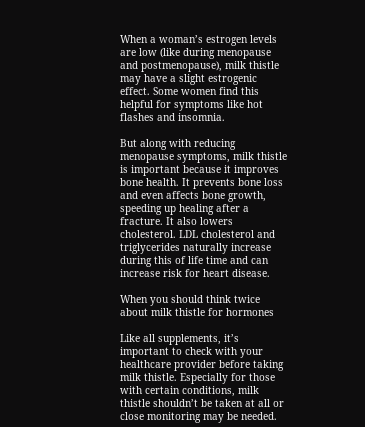When a woman’s estrogen levels are low (like during menopause and postmenopause), milk thistle may have a slight estrogenic effect. Some women find this helpful for symptoms like hot flashes and insomnia.

But along with reducing menopause symptoms, milk thistle is important because it improves bone health. It prevents bone loss and even affects bone growth, speeding up healing after a fracture. It also lowers cholesterol. LDL cholesterol and triglycerides naturally increase during this of life time and can increase risk for heart disease.

When you should think twice about milk thistle for hormones

Like all supplements, it’s important to check with your healthcare provider before taking milk thistle. Especially for those with certain conditions, milk thistle shouldn’t be taken at all or close monitoring may be needed.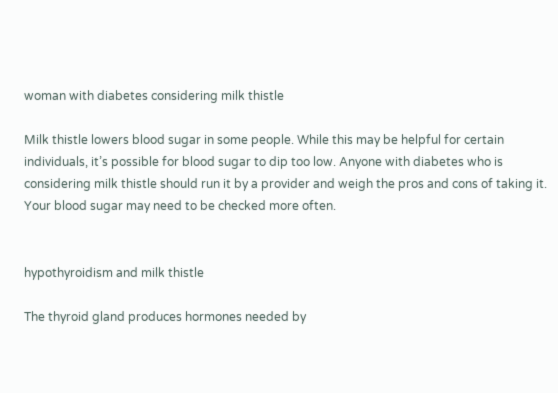woman with diabetes considering milk thistle

Milk thistle lowers blood sugar in some people. While this may be helpful for certain individuals, it’s possible for blood sugar to dip too low. Anyone with diabetes who is considering milk thistle should run it by a provider and weigh the pros and cons of taking it. Your blood sugar may need to be checked more often.


hypothyroidism and milk thistle

The thyroid gland produces hormones needed by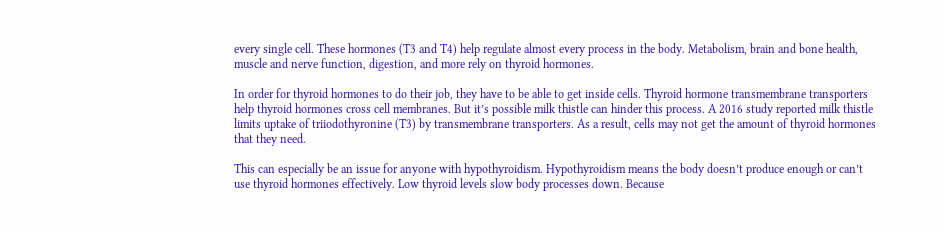every single cell. These hormones (T3 and T4) help regulate almost every process in the body. Metabolism, brain and bone health, muscle and nerve function, digestion, and more rely on thyroid hormones.

In order for thyroid hormones to do their job, they have to be able to get inside cells. Thyroid hormone transmembrane transporters help thyroid hormones cross cell membranes. But it’s possible milk thistle can hinder this process. A 2016 study reported milk thistle limits uptake of triiodothyronine (T3) by transmembrane transporters. As a result, cells may not get the amount of thyroid hormones that they need.

This can especially be an issue for anyone with hypothyroidism. Hypothyroidism means the body doesn’t produce enough or can’t use thyroid hormones effectively. Low thyroid levels slow body processes down. Because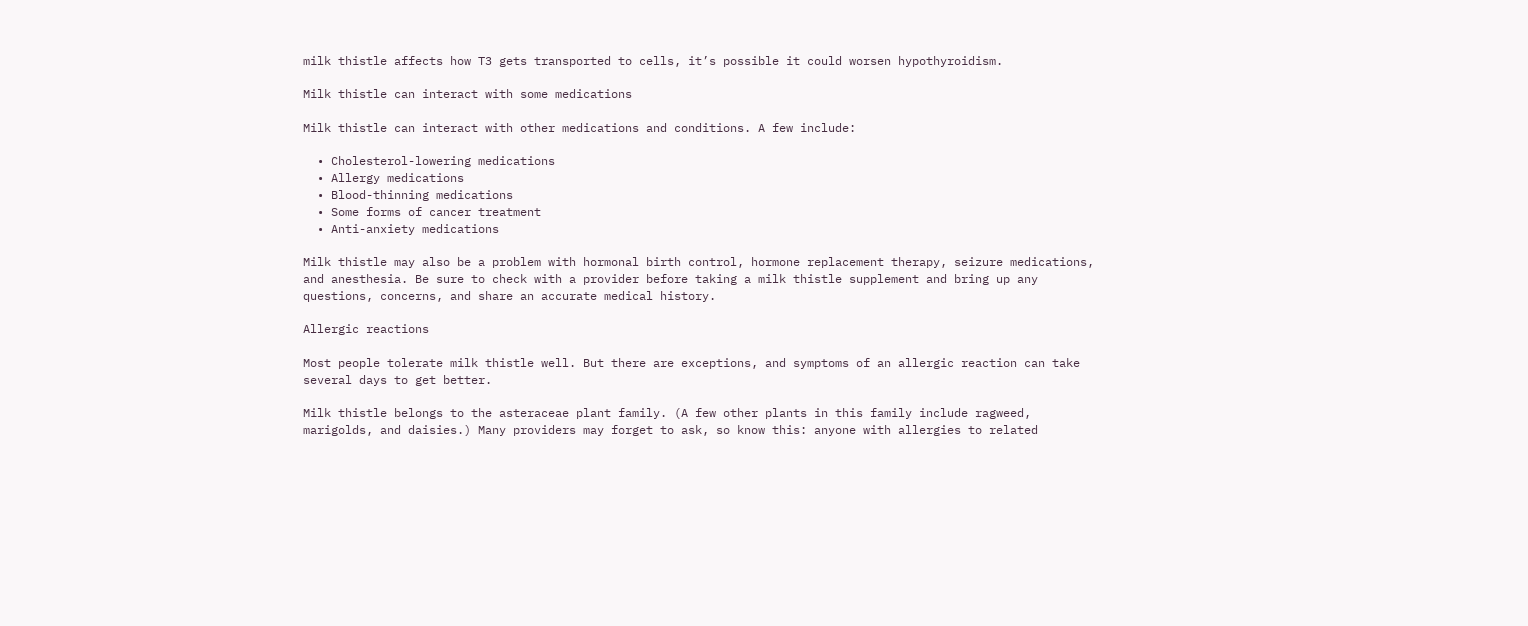milk thistle affects how T3 gets transported to cells, it’s possible it could worsen hypothyroidism.

Milk thistle can interact with some medications

Milk thistle can interact with other medications and conditions. A few include:

  • Cholesterol-lowering medications
  • Allergy medications
  • Blood-thinning medications
  • Some forms of cancer treatment
  • Anti-anxiety medications

Milk thistle may also be a problem with hormonal birth control, hormone replacement therapy, seizure medications, and anesthesia. Be sure to check with a provider before taking a milk thistle supplement and bring up any questions, concerns, and share an accurate medical history.

Allergic reactions

Most people tolerate milk thistle well. But there are exceptions, and symptoms of an allergic reaction can take several days to get better.

Milk thistle belongs to the asteraceae plant family. (A few other plants in this family include ragweed, marigolds, and daisies.) Many providers may forget to ask, so know this: anyone with allergies to related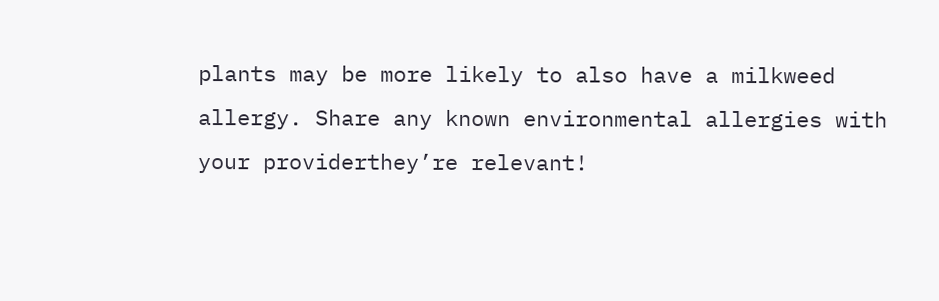plants may be more likely to also have a milkweed allergy. Share any known environmental allergies with your providerthey’re relevant!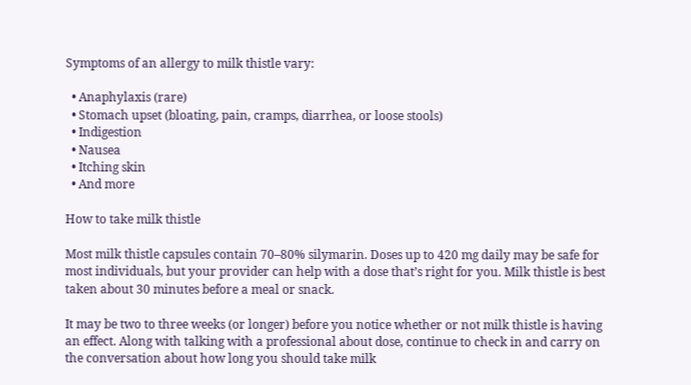Symptoms of an allergy to milk thistle vary:

  • Anaphylaxis (rare)
  • Stomach upset (bloating, pain, cramps, diarrhea, or loose stools)
  • Indigestion
  • Nausea
  • Itching skin
  • And more

How to take milk thistle

Most milk thistle capsules contain 70–80% silymarin. Doses up to 420 mg daily may be safe for most individuals, but your provider can help with a dose that’s right for you. Milk thistle is best taken about 30 minutes before a meal or snack.

It may be two to three weeks (or longer) before you notice whether or not milk thistle is having an effect. Along with talking with a professional about dose, continue to check in and carry on the conversation about how long you should take milk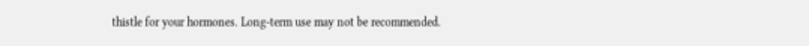thistle for your hormones. Long-term use may not be recommended.